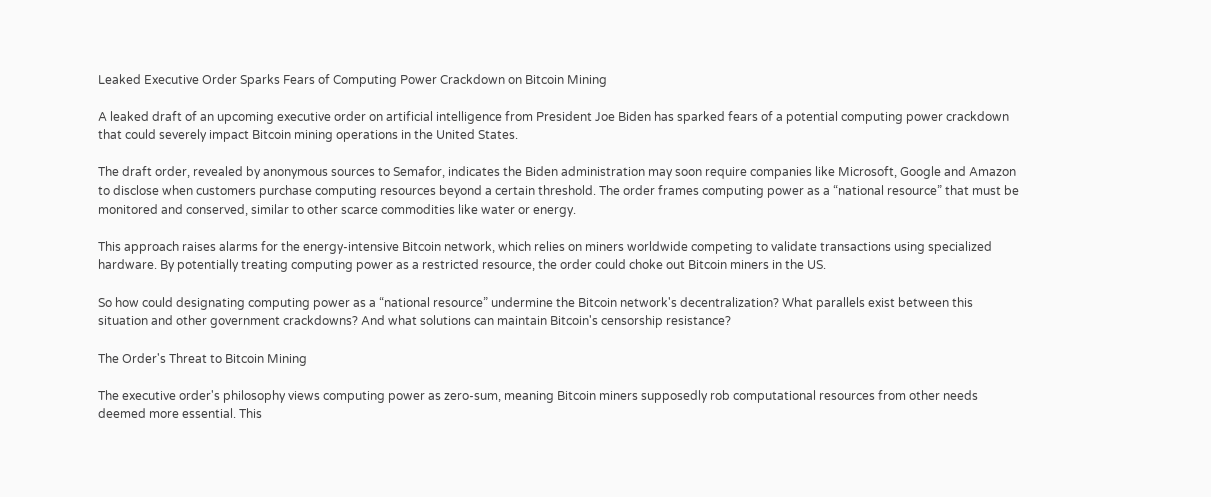Leaked Executive Order Sparks Fears of Computing Power Crackdown on Bitcoin Mining

A leaked draft of an upcoming executive order on artificial intelligence from President Joe Biden has sparked fears of a potential computing power crackdown that could severely impact Bitcoin mining operations in the United States.

The draft order, revealed by anonymous sources to Semafor, indicates the Biden administration may soon require companies like Microsoft, Google and Amazon to disclose when customers purchase computing resources beyond a certain threshold. The order frames computing power as a “national resource” that must be monitored and conserved, similar to other scarce commodities like water or energy.

This approach raises alarms for the energy-intensive Bitcoin network, which relies on miners worldwide competing to validate transactions using specialized hardware. By potentially treating computing power as a restricted resource, the order could choke out Bitcoin miners in the US.

So how could designating computing power as a “national resource” undermine the Bitcoin network's decentralization? What parallels exist between this situation and other government crackdowns? And what solutions can maintain Bitcoin's censorship resistance?

The Order's Threat to Bitcoin Mining

The executive order's philosophy views computing power as zero-sum, meaning Bitcoin miners supposedly rob computational resources from other needs deemed more essential. This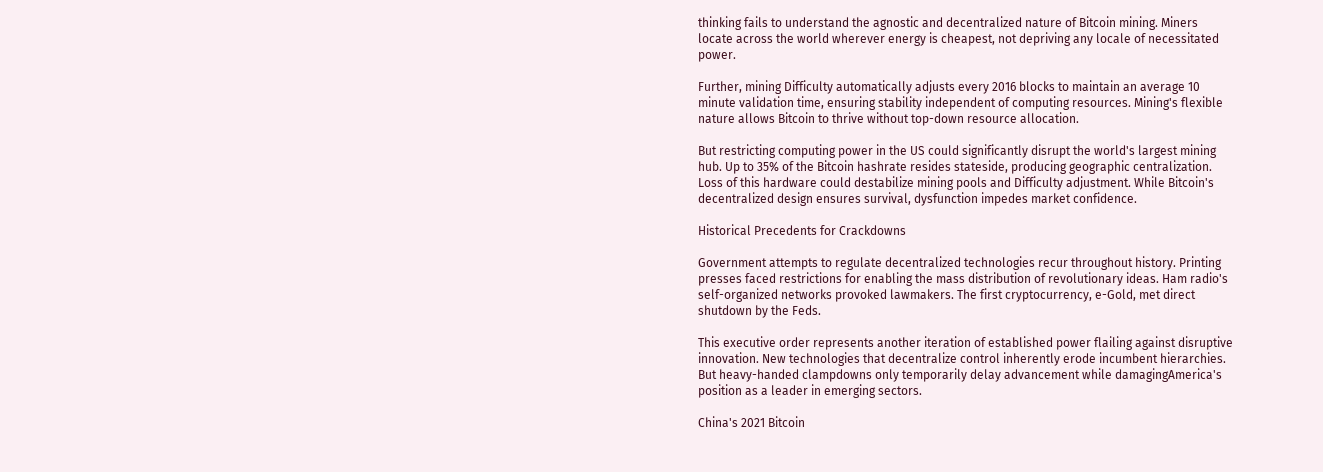thinking fails to understand the agnostic and decentralized nature of Bitcoin mining. Miners locate across the world wherever energy is cheapest, not depriving any locale of necessitated power.

Further, mining Difficulty automatically adjusts every 2016 blocks to maintain an average 10 minute validation time, ensuring stability independent of computing resources. Mining's flexible nature allows Bitcoin to thrive without top-down resource allocation.

But restricting computing power in the US could significantly disrupt the world's largest mining hub. Up to 35% of the Bitcoin hashrate resides stateside, producing geographic centralization. Loss of this hardware could destabilize mining pools and Difficulty adjustment. While Bitcoin's decentralized design ensures survival, dysfunction impedes market confidence.

Historical Precedents for Crackdowns

Government attempts to regulate decentralized technologies recur throughout history. Printing presses faced restrictions for enabling the mass distribution of revolutionary ideas. Ham radio's self-organized networks provoked lawmakers. The first cryptocurrency, e-Gold, met direct shutdown by the Feds.

This executive order represents another iteration of established power flailing against disruptive innovation. New technologies that decentralize control inherently erode incumbent hierarchies. But heavy-handed clampdowns only temporarily delay advancement while damagingAmerica's position as a leader in emerging sectors.

China's 2021 Bitcoin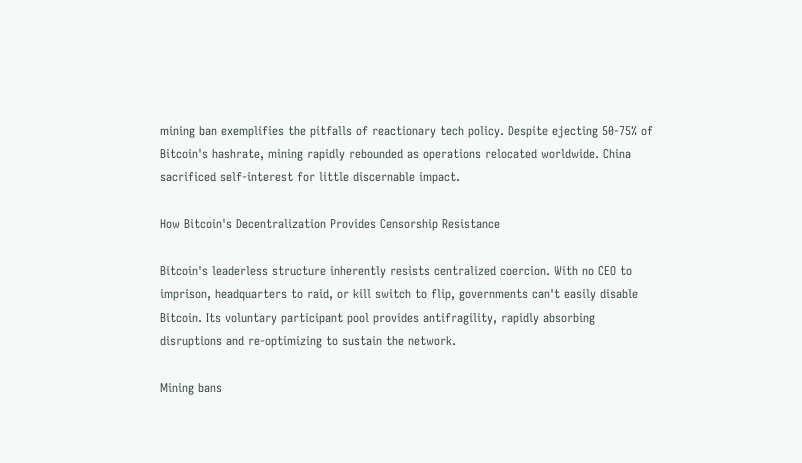mining ban exemplifies the pitfalls of reactionary tech policy. Despite ejecting 50-75% of Bitcoin's hashrate, mining rapidly rebounded as operations relocated worldwide. China sacrificed self-interest for little discernable impact.

How Bitcoin's Decentralization Provides Censorship Resistance

Bitcoin's leaderless structure inherently resists centralized coercion. With no CEO to imprison, headquarters to raid, or kill switch to flip, governments can't easily disable Bitcoin. Its voluntary participant pool provides antifragility, rapidly absorbing disruptions and re-optimizing to sustain the network.

Mining bans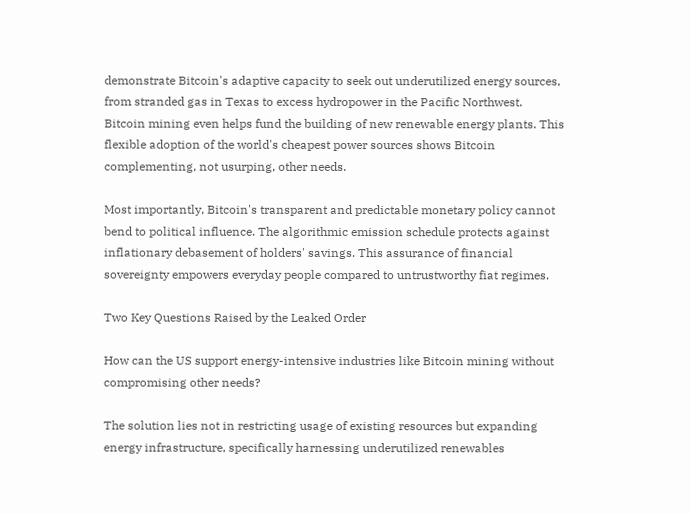demonstrate Bitcoin's adaptive capacity to seek out underutilized energy sources, from stranded gas in Texas to excess hydropower in the Pacific Northwest. Bitcoin mining even helps fund the building of new renewable energy plants. This flexible adoption of the world's cheapest power sources shows Bitcoin complementing, not usurping, other needs.

Most importantly, Bitcoin's transparent and predictable monetary policy cannot bend to political influence. The algorithmic emission schedule protects against inflationary debasement of holders' savings. This assurance of financial sovereignty empowers everyday people compared to untrustworthy fiat regimes.

Two Key Questions Raised by the Leaked Order

How can the US support energy-intensive industries like Bitcoin mining without compromising other needs?

The solution lies not in restricting usage of existing resources but expanding energy infrastructure, specifically harnessing underutilized renewables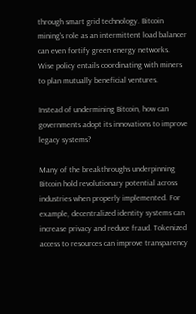through smart grid technology. Bitcoin mining's role as an intermittent load balancer can even fortify green energy networks. Wise policy entails coordinating with miners to plan mutually beneficial ventures.

Instead of undermining Bitcoin, how can governments adopt its innovations to improve legacy systems?

Many of the breakthroughs underpinning Bitcoin hold revolutionary potential across industries when properly implemented. For example, decentralized identity systems can increase privacy and reduce fraud. Tokenized access to resources can improve transparency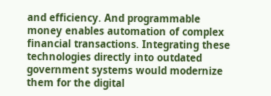and efficiency. And programmable money enables automation of complex financial transactions. Integrating these technologies directly into outdated government systems would modernize them for the digital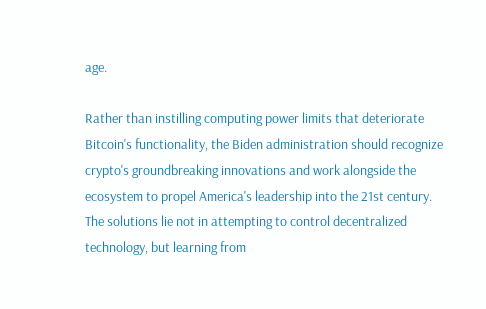age.

Rather than instilling computing power limits that deteriorate Bitcoin's functionality, the Biden administration should recognize crypto's groundbreaking innovations and work alongside the ecosystem to propel America's leadership into the 21st century. The solutions lie not in attempting to control decentralized technology, but learning from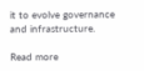it to evolve governance and infrastructure.

Read more